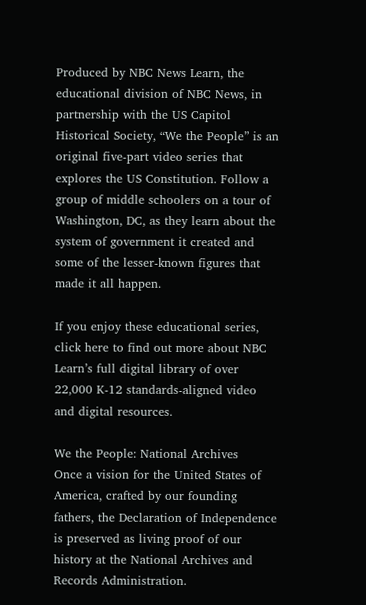Produced by NBC News Learn, the educational division of NBC News, in partnership with the US Capitol Historical Society, “We the People” is an original five-part video series that explores the US Constitution. Follow a group of middle schoolers on a tour of Washington, DC, as they learn about the system of government it created and some of the lesser-known figures that made it all happen.

If you enjoy these educational series, click here to find out more about NBC Learn’s full digital library of over 22,000 K-12 standards-aligned video and digital resources.

We the People: National Archives
Once a vision for the United States of America, crafted by our founding fathers, the Declaration of Independence is preserved as living proof of our history at the National Archives and Records Administration.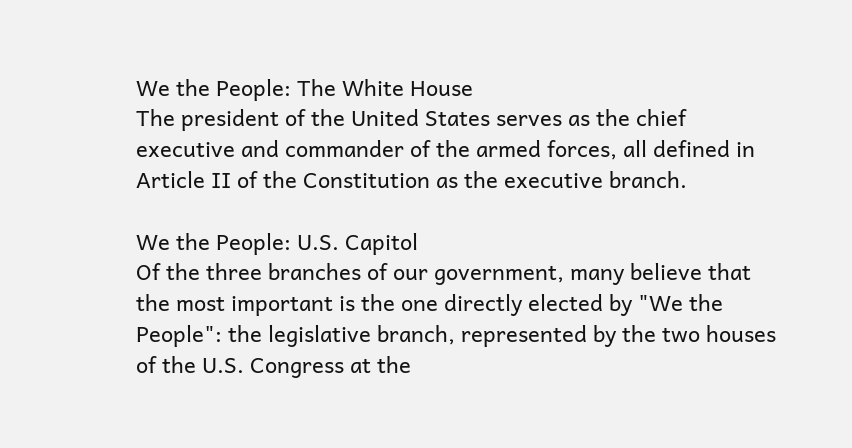We the People: The White House
The president of the United States serves as the chief executive and commander of the armed forces, all defined in Article II of the Constitution as the executive branch.

We the People: U.S. Capitol
Of the three branches of our government, many believe that the most important is the one directly elected by "We the People": the legislative branch, represented by the two houses of the U.S. Congress at the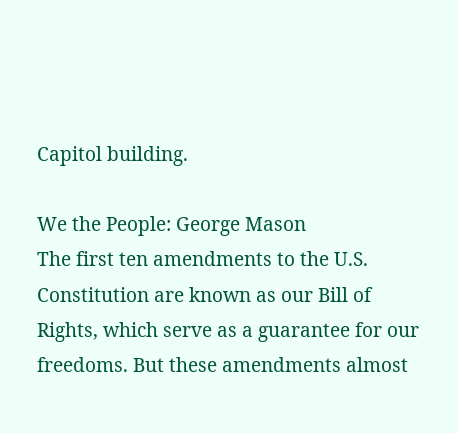Capitol building.

We the People: George Mason
The first ten amendments to the U.S. Constitution are known as our Bill of Rights, which serve as a guarantee for our freedoms. But these amendments almost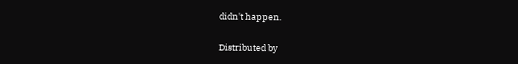didn't happen.

Distributed by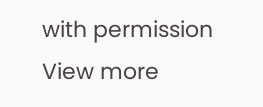with permission
View more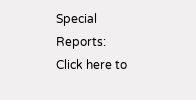Special Reports:
Click here to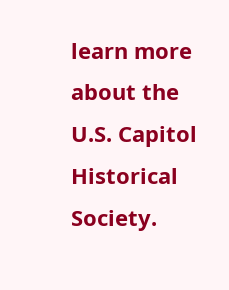learn more about the U.S. Capitol Historical Society.